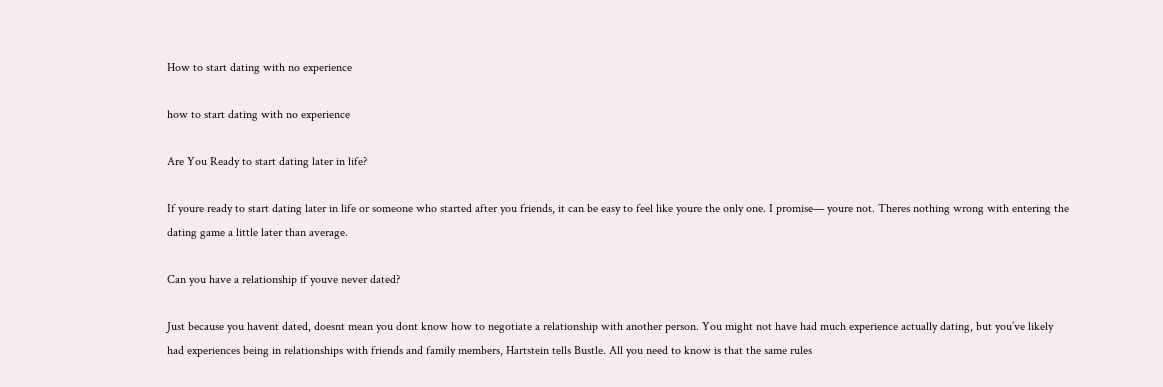How to start dating with no experience

how to start dating with no experience

Are You Ready to start dating later in life?

If youre ready to start dating later in life or someone who started after you friends, it can be easy to feel like youre the only one. I promise— youre not. Theres nothing wrong with entering the dating game a little later than average.

Can you have a relationship if youve never dated?

Just because you havent dated, doesnt mean you dont know how to negotiate a relationship with another person. You might not have had much experience actually dating, but you’ve likely had experiences being in relationships with friends and family members, Hartstein tells Bustle. All you need to know is that the same rules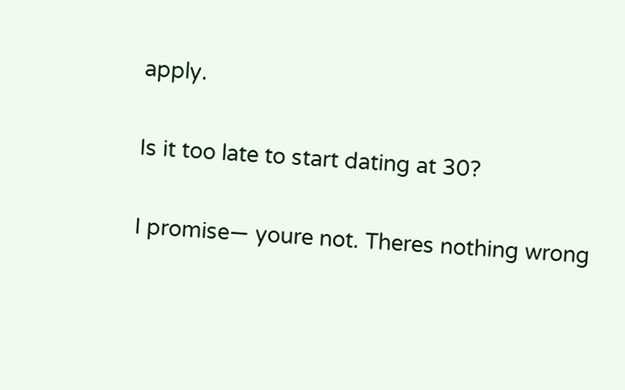apply.

Is it too late to start dating at 30?

I promise— youre not. Theres nothing wrong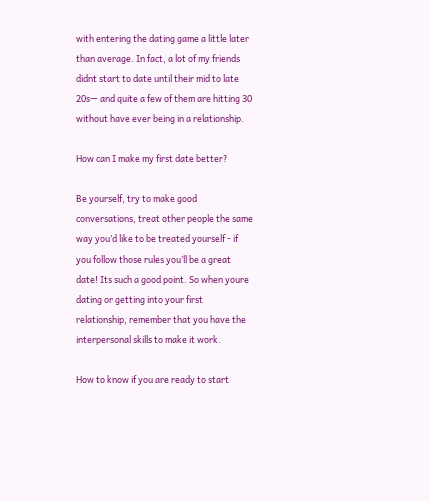with entering the dating game a little later than average. In fact, a lot of my friends didnt start to date until their mid to late 20s— and quite a few of them are hitting 30 without have ever being in a relationship.

How can I make my first date better?

Be yourself, try to make good conversations, treat other people the same way you’d like to be treated yourself - if you follow those rules you’ll be a great date! Its such a good point. So when youre dating or getting into your first relationship, remember that you have the interpersonal skills to make it work.

How to know if you are ready to start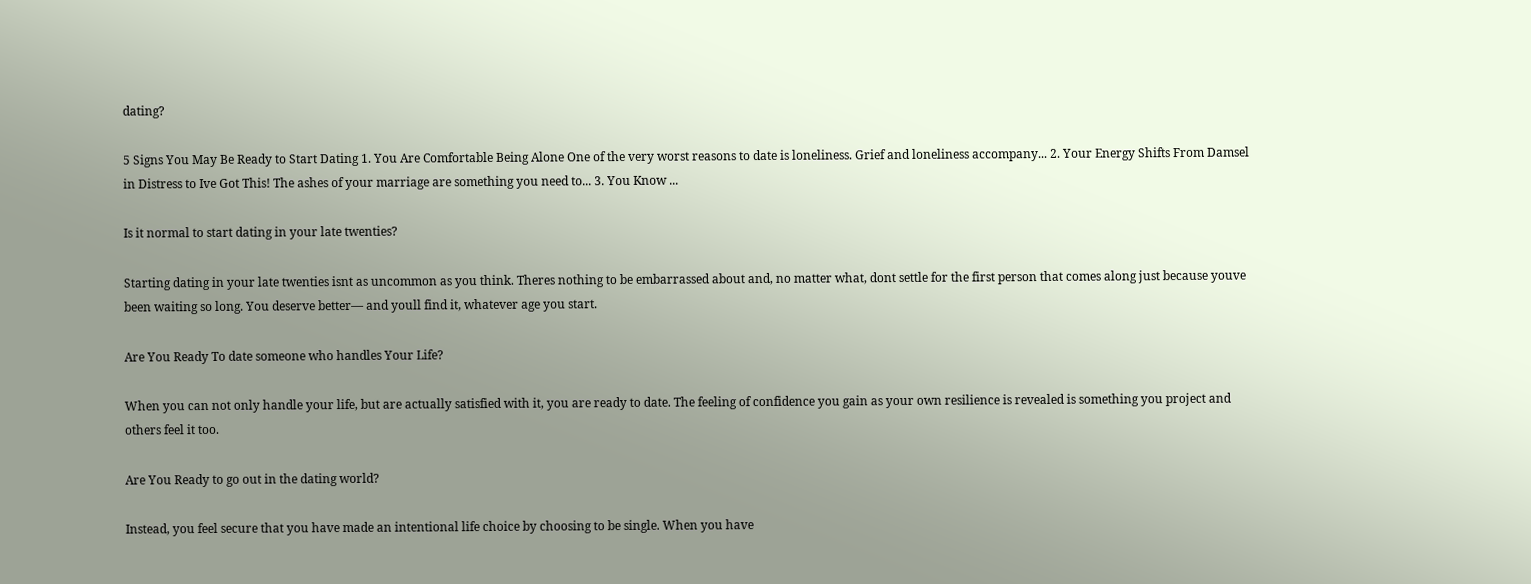dating?

5 Signs You May Be Ready to Start Dating 1. You Are Comfortable Being Alone One of the very worst reasons to date is loneliness. Grief and loneliness accompany... 2. Your Energy Shifts From Damsel in Distress to Ive Got This! The ashes of your marriage are something you need to... 3. You Know ...

Is it normal to start dating in your late twenties?

Starting dating in your late twenties isnt as uncommon as you think. Theres nothing to be embarrassed about and, no matter what, dont settle for the first person that comes along just because youve been waiting so long. You deserve better— and youll find it, whatever age you start.

Are You Ready To date someone who handles Your Life?

When you can not only handle your life, but are actually satisfied with it, you are ready to date. The feeling of confidence you gain as your own resilience is revealed is something you project and others feel it too.

Are You Ready to go out in the dating world?

Instead, you feel secure that you have made an intentional life choice by choosing to be single. When you have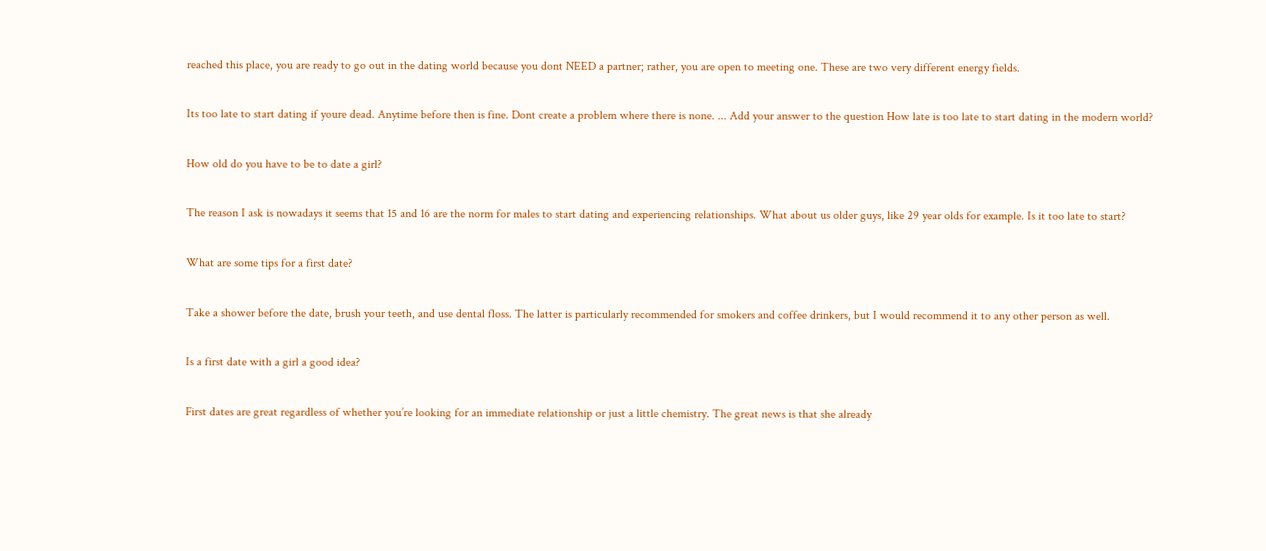reached this place, you are ready to go out in the dating world because you dont NEED a partner; rather, you are open to meeting one. These are two very different energy fields.

Its too late to start dating if youre dead. Anytime before then is fine. Dont create a problem where there is none. ... Add your answer to the question How late is too late to start dating in the modern world?

How old do you have to be to date a girl?

The reason I ask is nowadays it seems that 15 and 16 are the norm for males to start dating and experiencing relationships. What about us older guys, like 29 year olds for example. Is it too late to start?

What are some tips for a first date?

Take a shower before the date, brush your teeth, and use dental floss. The latter is particularly recommended for smokers and coffee drinkers, but I would recommend it to any other person as well.

Is a first date with a girl a good idea?

First dates are great regardless of whether you’re looking for an immediate relationship or just a little chemistry. The great news is that she already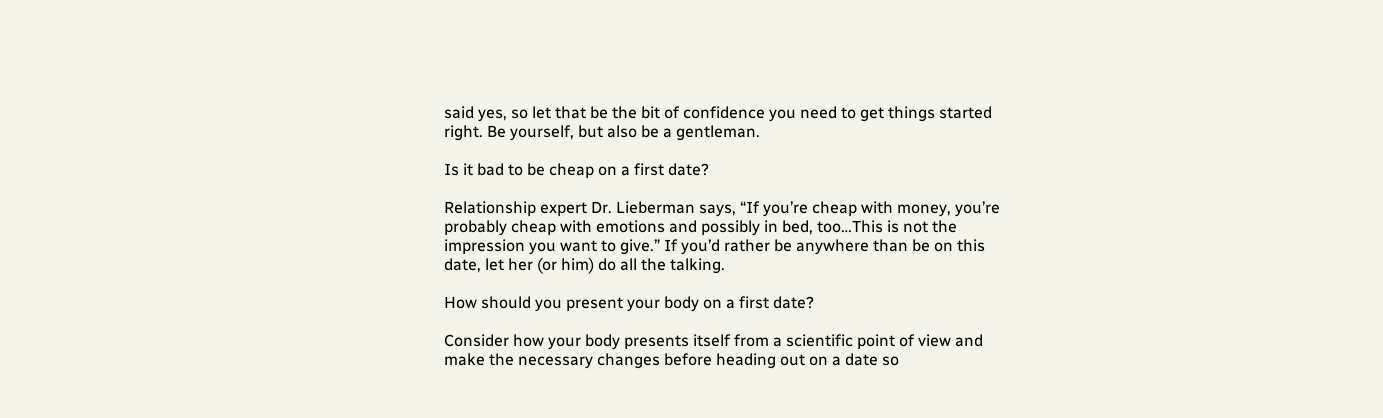said yes, so let that be the bit of confidence you need to get things started right. Be yourself, but also be a gentleman.

Is it bad to be cheap on a first date?

Relationship expert Dr. Lieberman says, “If you’re cheap with money, you’re probably cheap with emotions and possibly in bed, too…This is not the impression you want to give.” If you’d rather be anywhere than be on this date, let her (or him) do all the talking.

How should you present your body on a first date?

Consider how your body presents itself from a scientific point of view and make the necessary changes before heading out on a date so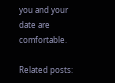you and your date are comfortable.

Related posts: